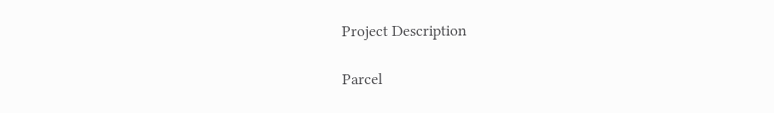Project Description

Parcel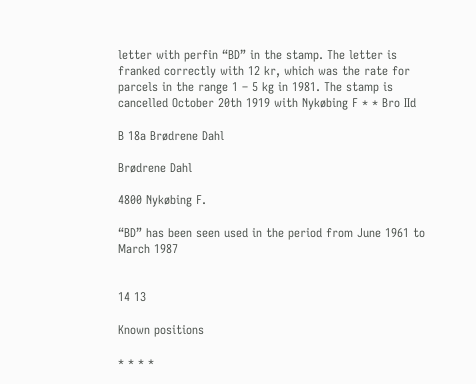letter with perfin “BD” in the stamp. The letter is franked correctly with 12 kr, which was the rate for parcels in the range 1 – 5 kg in 1981. The stamp is cancelled October 20th 1919 with Nykøbing F * * Bro IId

B 18a Brødrene Dahl

Brødrene Dahl

4800 Nykøbing F.

“BD” has been seen used in the period from June 1961 to March 1987


14 13

Known positions

* * * *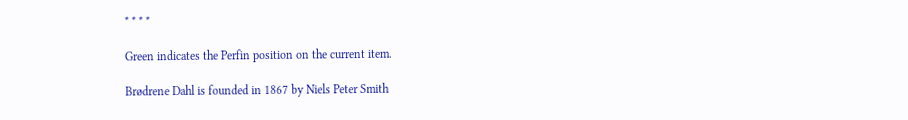* * * *

Green indicates the Perfin position on the current item.

Brødrene Dahl is founded in 1867 by Niels Peter Smith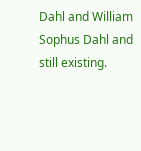Dahl and William Sophus Dahl and still existing.